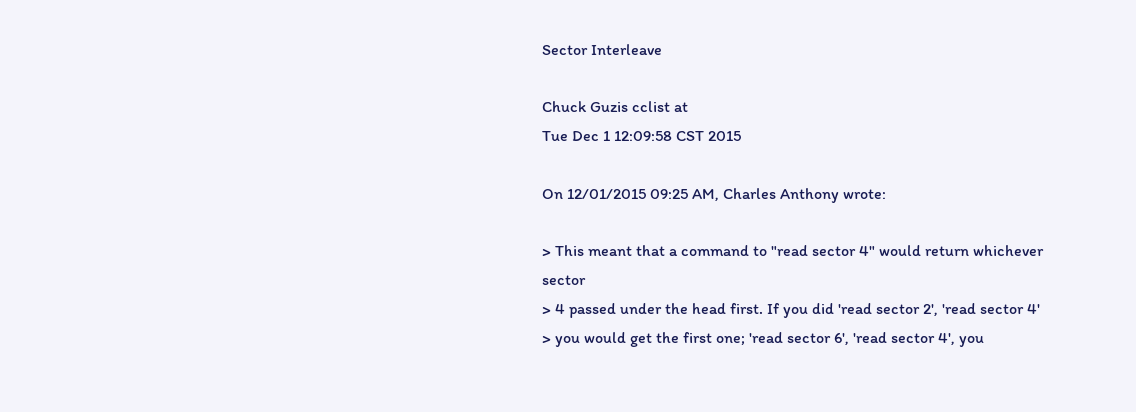Sector Interleave

Chuck Guzis cclist at
Tue Dec 1 12:09:58 CST 2015

On 12/01/2015 09:25 AM, Charles Anthony wrote:

> This meant that a command to "read sector 4" would return whichever sector
> 4 passed under the head first. If you did 'read sector 2', 'read sector 4'
> you would get the first one; 'read sector 6', 'read sector 4', you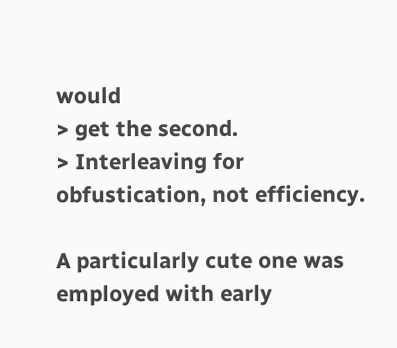would
> get the second.
> Interleaving for obfustication, not efficiency.

A particularly cute one was employed with early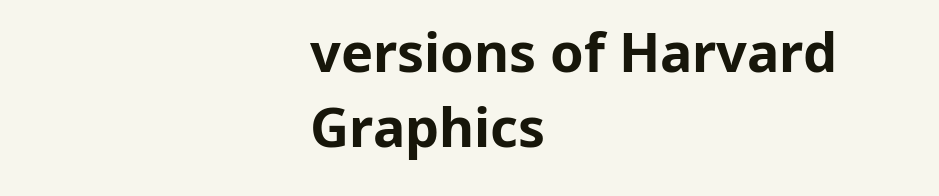versions of Harvard
Graphics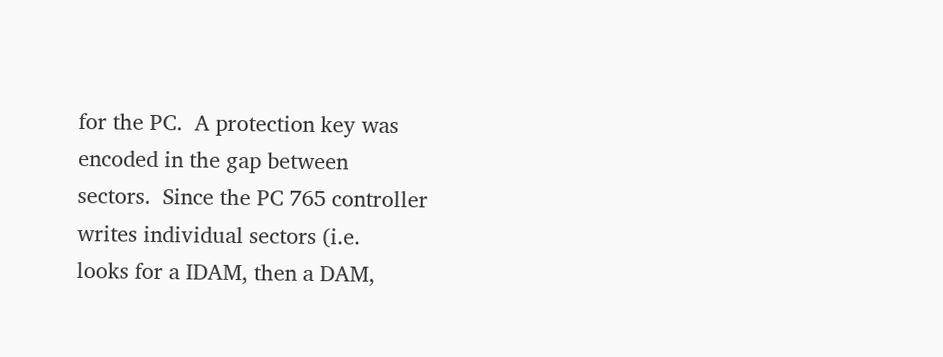for the PC.  A protection key was encoded in the gap between
sectors.  Since the PC 765 controller writes individual sectors (i.e.
looks for a IDAM, then a DAM,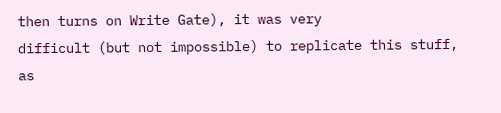then turns on Write Gate), it was very
difficult (but not impossible) to replicate this stuff, as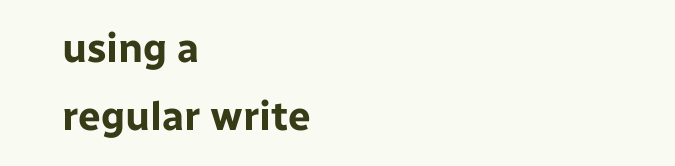using a
regular write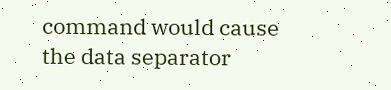command would cause the data separator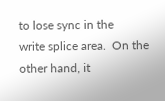to lose sync in the
write splice area.  On the other hand, it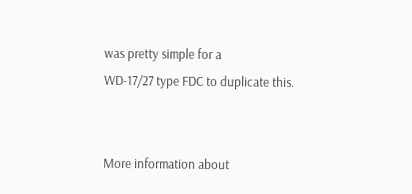was pretty simple for a
WD-17/27 type FDC to duplicate this.


More information about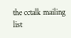the cctalk mailing list